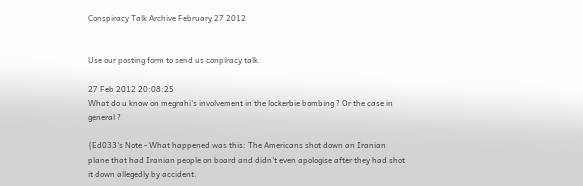Conspiracy Talk Archive February 27 2012


Use our posting form to send us conpiracy talk.

27 Feb 2012 20:08:25
What do u know on megrahi's involvement in the lockerbie bombing ? Or the case in general ?

{Ed033's Note - What happened was this: The Americans shot down an Iranian plane that had Iranian people on board and didn't even apologise after they had shot it down allegedly by accident.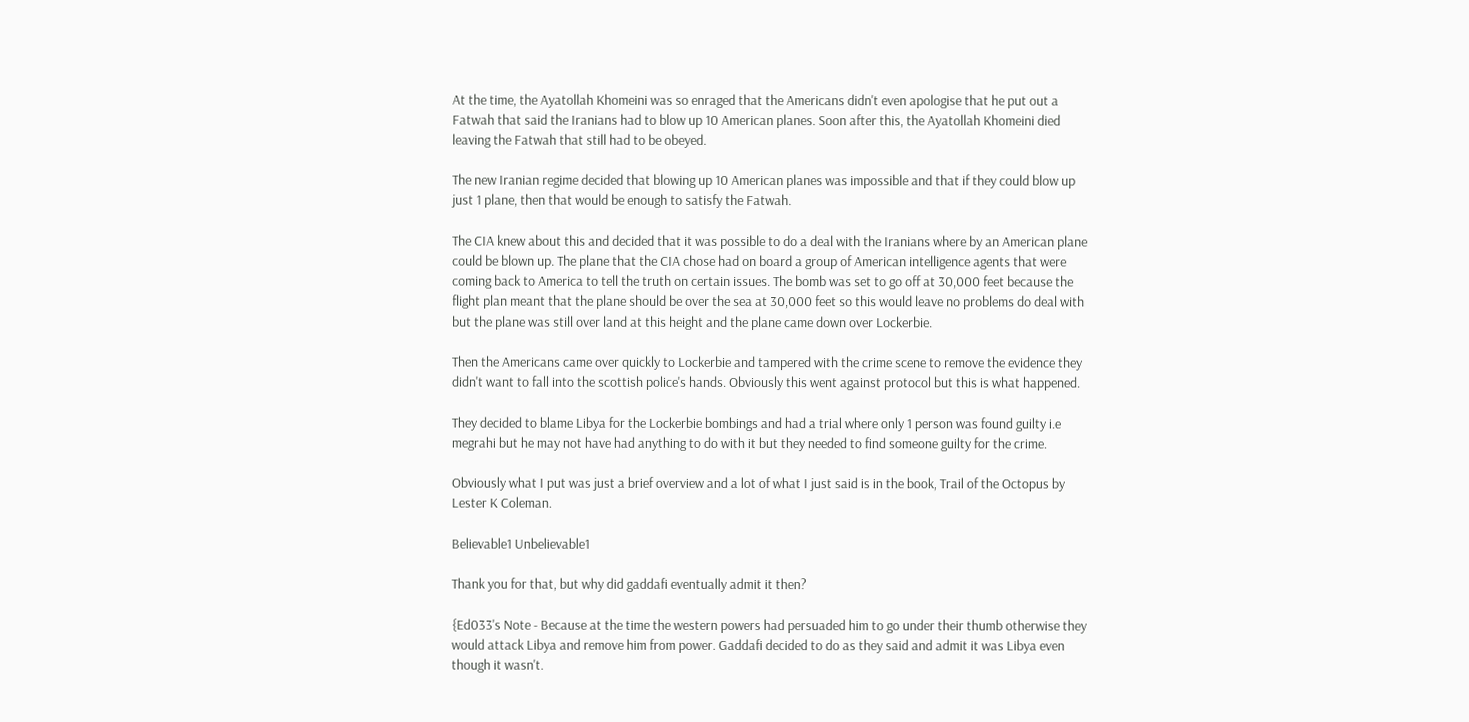At the time, the Ayatollah Khomeini was so enraged that the Americans didn't even apologise that he put out a Fatwah that said the Iranians had to blow up 10 American planes. Soon after this, the Ayatollah Khomeini died leaving the Fatwah that still had to be obeyed.

The new Iranian regime decided that blowing up 10 American planes was impossible and that if they could blow up just 1 plane, then that would be enough to satisfy the Fatwah.

The CIA knew about this and decided that it was possible to do a deal with the Iranians where by an American plane could be blown up. The plane that the CIA chose had on board a group of American intelligence agents that were coming back to America to tell the truth on certain issues. The bomb was set to go off at 30,000 feet because the flight plan meant that the plane should be over the sea at 30,000 feet so this would leave no problems do deal with but the plane was still over land at this height and the plane came down over Lockerbie.

Then the Americans came over quickly to Lockerbie and tampered with the crime scene to remove the evidence they didn't want to fall into the scottish police's hands. Obviously this went against protocol but this is what happened.

They decided to blame Libya for the Lockerbie bombings and had a trial where only 1 person was found guilty i.e megrahi but he may not have had anything to do with it but they needed to find someone guilty for the crime.

Obviously what I put was just a brief overview and a lot of what I just said is in the book, Trail of the Octopus by Lester K Coleman.

Believable1 Unbelievable1

Thank you for that, but why did gaddafi eventually admit it then?

{Ed033's Note - Because at the time the western powers had persuaded him to go under their thumb otherwise they would attack Libya and remove him from power. Gaddafi decided to do as they said and admit it was Libya even though it wasn't.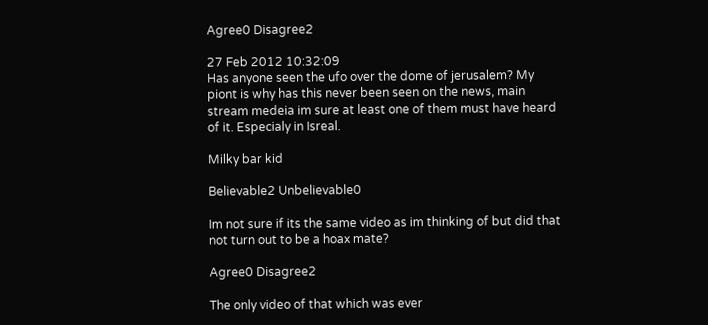Agree0 Disagree2

27 Feb 2012 10:32:09
Has anyone seen the ufo over the dome of jerusalem? My piont is why has this never been seen on the news, main stream medeia im sure at least one of them must have heard of it. Especialy in Isreal.

Milky bar kid

Believable2 Unbelievable0

Im not sure if its the same video as im thinking of but did that not turn out to be a hoax mate?

Agree0 Disagree2

The only video of that which was ever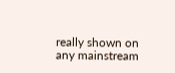really shown on any mainstream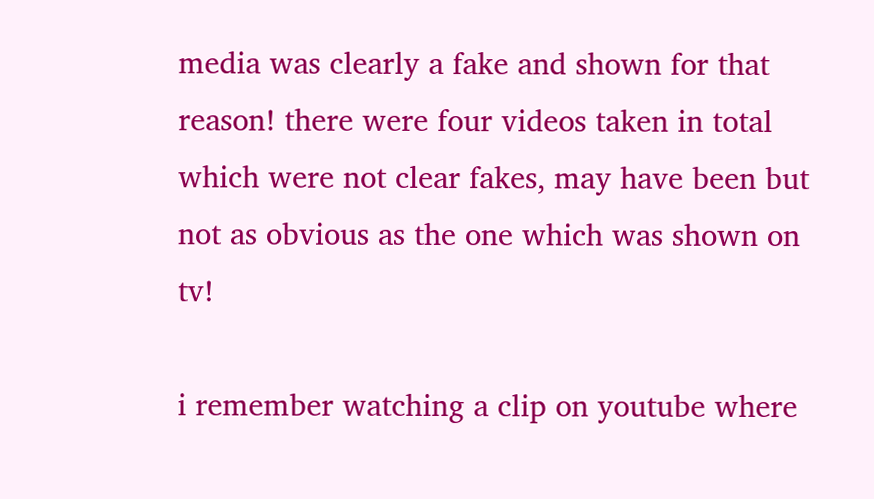media was clearly a fake and shown for that reason! there were four videos taken in total which were not clear fakes, may have been but not as obvious as the one which was shown on tv!

i remember watching a clip on youtube where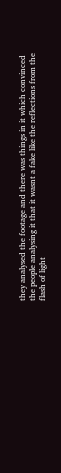they analysed the footage and there was things in it which convinced the people analysing it that it wasnt a fake like the reflections from the flash of light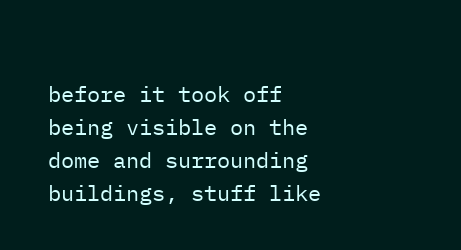before it took off being visible on the dome and surrounding buildings, stuff like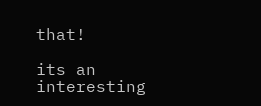that!

its an interesting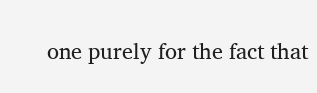one purely for the fact that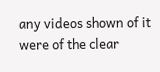any videos shown of it were of the clear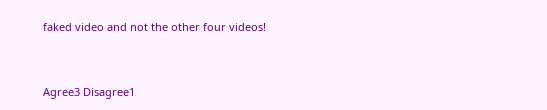faked video and not the other four videos!


Agree3 Disagree1